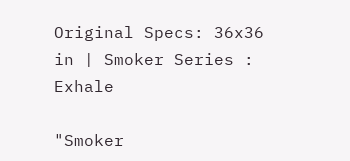Original Specs: 36x36 in | Smoker Series : Exhale

"Smoker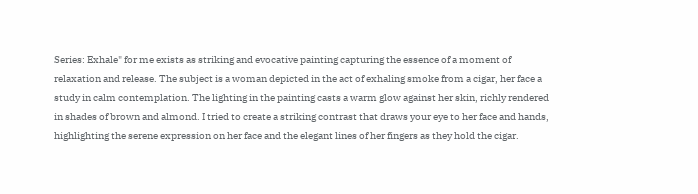Series: Exhale" for me exists as striking and evocative painting capturing the essence of a moment of relaxation and release. The subject is a woman depicted in the act of exhaling smoke from a cigar, her face a study in calm contemplation. The lighting in the painting casts a warm glow against her skin, richly rendered in shades of brown and almond. I tried to create a striking contrast that draws your eye to her face and hands, highlighting the serene expression on her face and the elegant lines of her fingers as they hold the cigar.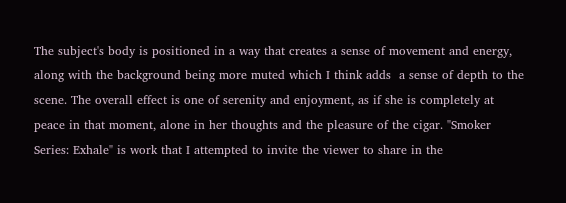The subject's body is positioned in a way that creates a sense of movement and energy, along with the background being more muted which I think adds  a sense of depth to the scene. The overall effect is one of serenity and enjoyment, as if she is completely at peace in that moment, alone in her thoughts and the pleasure of the cigar. "Smoker Series: Exhale" is work that I attempted to invite the viewer to share in the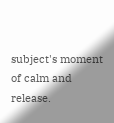subject's moment of calm and release.